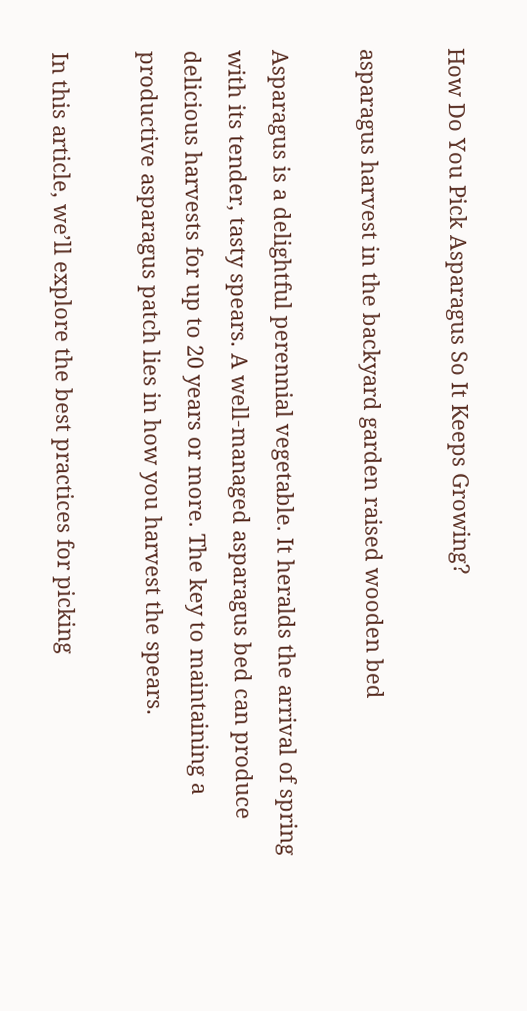How Do You Pick Asparagus So It Keeps Growing?

asparagus harvest in the backyard garden raised wooden bed

Asparagus is a delightful perennial vegetable. It heralds the arrival of spring with its tender, tasty spears. A well-managed asparagus bed can produce delicious harvests for up to 20 years or more. The key to maintaining a productive asparagus patch lies in how you harvest the spears.

In this article, we’ll explore the best practices for picking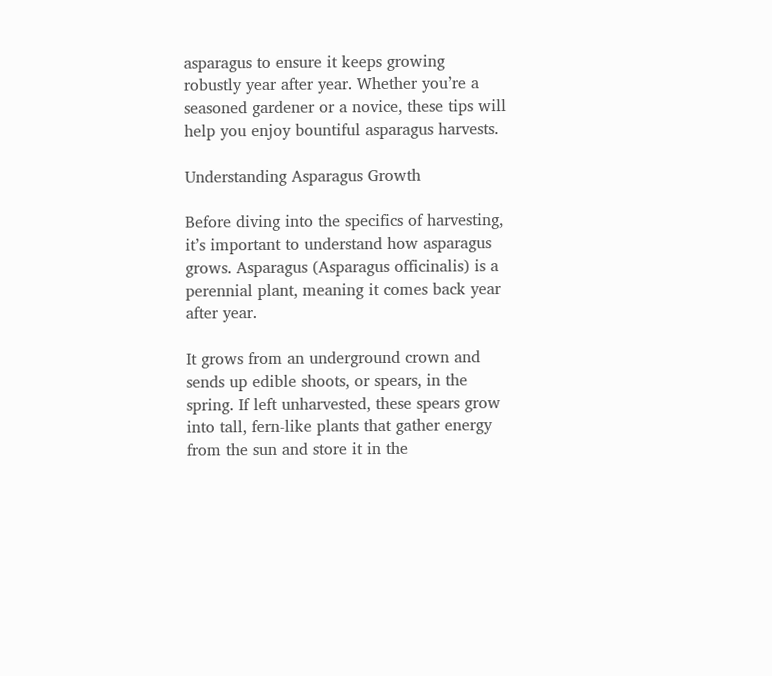asparagus to ensure it keeps growing robustly year after year. Whether you’re a seasoned gardener or a novice, these tips will help you enjoy bountiful asparagus harvests.

Understanding Asparagus Growth

Before diving into the specifics of harvesting, it’s important to understand how asparagus grows. Asparagus (Asparagus officinalis) is a perennial plant, meaning it comes back year after year.

It grows from an underground crown and sends up edible shoots, or spears, in the spring. If left unharvested, these spears grow into tall, fern-like plants that gather energy from the sun and store it in the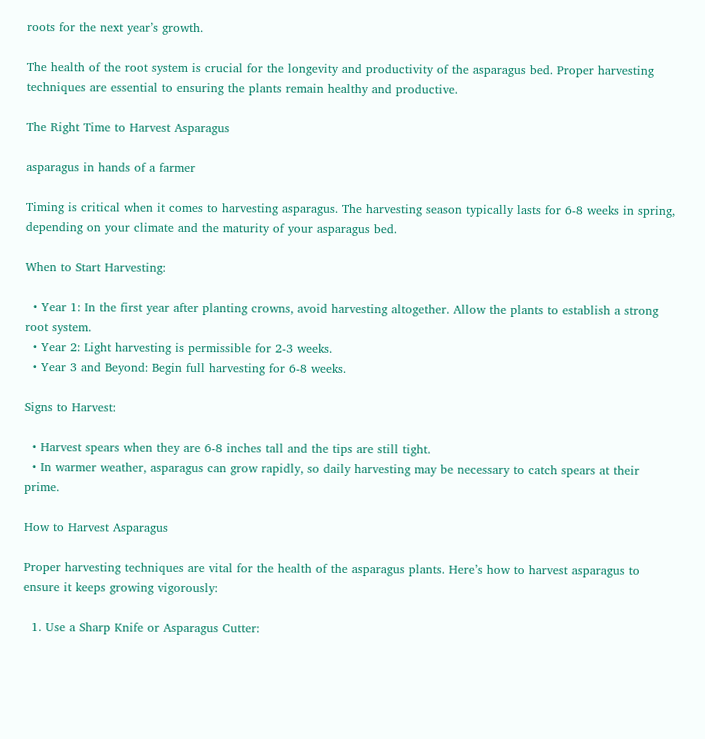roots for the next year’s growth.

The health of the root system is crucial for the longevity and productivity of the asparagus bed. Proper harvesting techniques are essential to ensuring the plants remain healthy and productive.

The Right Time to Harvest Asparagus

asparagus in hands of a farmer

Timing is critical when it comes to harvesting asparagus. The harvesting season typically lasts for 6-8 weeks in spring, depending on your climate and the maturity of your asparagus bed.

When to Start Harvesting:

  • Year 1: In the first year after planting crowns, avoid harvesting altogether. Allow the plants to establish a strong root system.
  • Year 2: Light harvesting is permissible for 2-3 weeks.
  • Year 3 and Beyond: Begin full harvesting for 6-8 weeks.

Signs to Harvest:

  • Harvest spears when they are 6-8 inches tall and the tips are still tight.
  • In warmer weather, asparagus can grow rapidly, so daily harvesting may be necessary to catch spears at their prime.

How to Harvest Asparagus

Proper harvesting techniques are vital for the health of the asparagus plants. Here’s how to harvest asparagus to ensure it keeps growing vigorously:

  1. Use a Sharp Knife or Asparagus Cutter: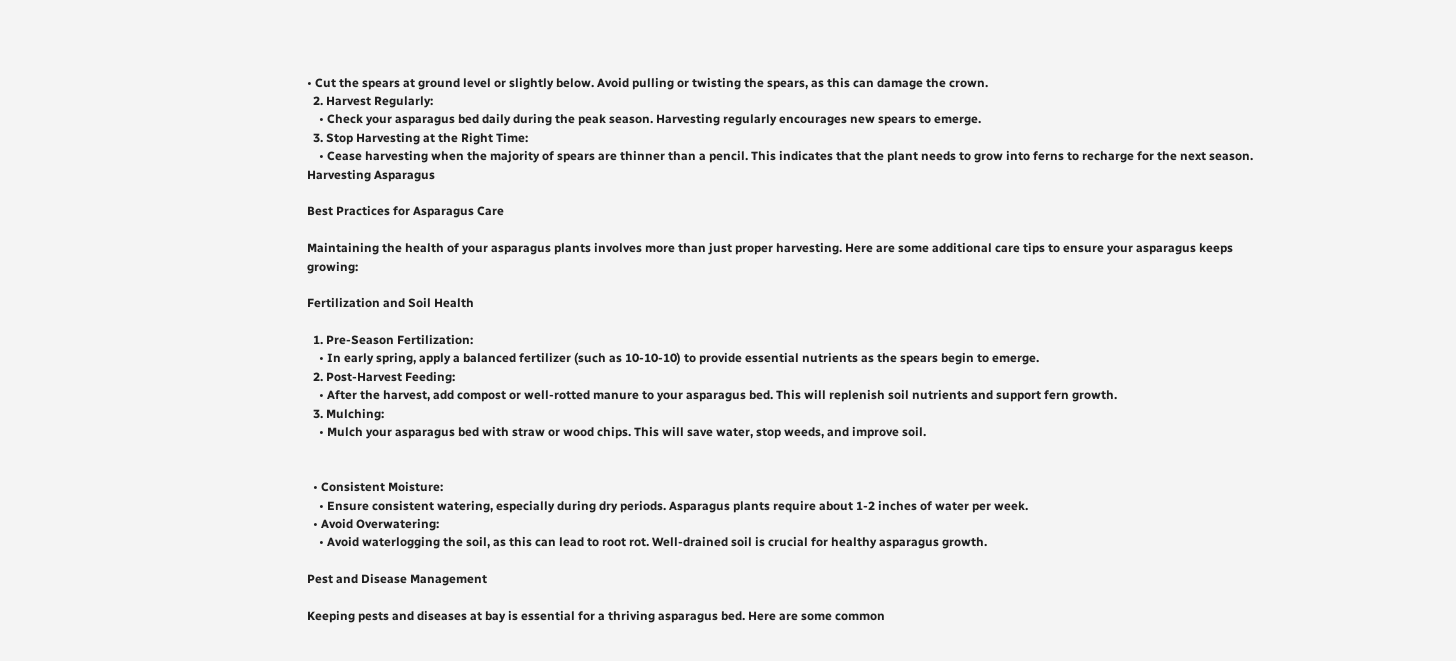• Cut the spears at ground level or slightly below. Avoid pulling or twisting the spears, as this can damage the crown.
  2. Harvest Regularly:
    • Check your asparagus bed daily during the peak season. Harvesting regularly encourages new spears to emerge.
  3. Stop Harvesting at the Right Time:
    • Cease harvesting when the majority of spears are thinner than a pencil. This indicates that the plant needs to grow into ferns to recharge for the next season.
Harvesting Asparagus

Best Practices for Asparagus Care

Maintaining the health of your asparagus plants involves more than just proper harvesting. Here are some additional care tips to ensure your asparagus keeps growing:

Fertilization and Soil Health

  1. Pre-Season Fertilization:
    • In early spring, apply a balanced fertilizer (such as 10-10-10) to provide essential nutrients as the spears begin to emerge.
  2. Post-Harvest Feeding:
    • After the harvest, add compost or well-rotted manure to your asparagus bed. This will replenish soil nutrients and support fern growth.
  3. Mulching:
    • Mulch your asparagus bed with straw or wood chips. This will save water, stop weeds, and improve soil.


  • Consistent Moisture:
    • Ensure consistent watering, especially during dry periods. Asparagus plants require about 1-2 inches of water per week.
  • Avoid Overwatering:
    • Avoid waterlogging the soil, as this can lead to root rot. Well-drained soil is crucial for healthy asparagus growth.

Pest and Disease Management

Keeping pests and diseases at bay is essential for a thriving asparagus bed. Here are some common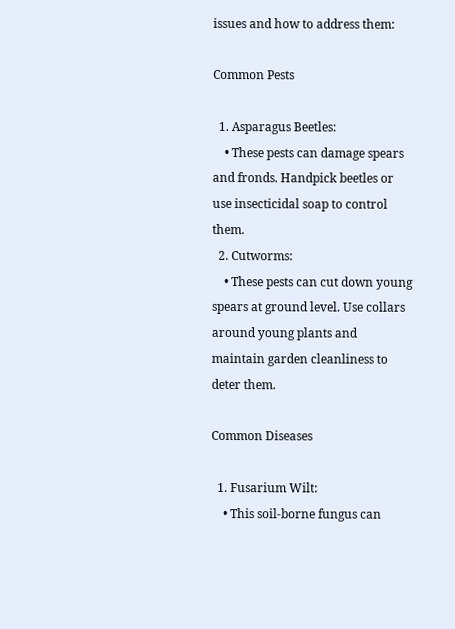issues and how to address them:

Common Pests

  1. Asparagus Beetles:
    • These pests can damage spears and fronds. Handpick beetles or use insecticidal soap to control them.
  2. Cutworms:
    • These pests can cut down young spears at ground level. Use collars around young plants and maintain garden cleanliness to deter them.

Common Diseases

  1. Fusarium Wilt:
    • This soil-borne fungus can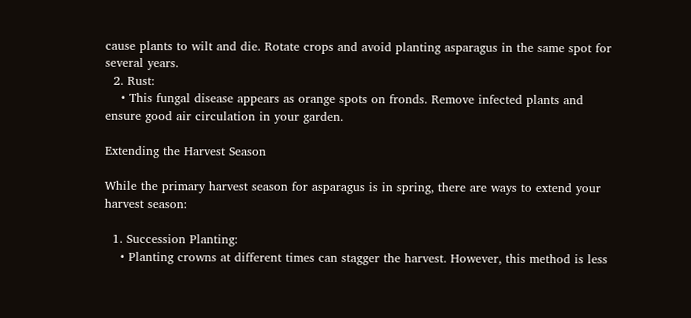cause plants to wilt and die. Rotate crops and avoid planting asparagus in the same spot for several years.
  2. Rust:
    • This fungal disease appears as orange spots on fronds. Remove infected plants and ensure good air circulation in your garden.

Extending the Harvest Season

While the primary harvest season for asparagus is in spring, there are ways to extend your harvest season:

  1. Succession Planting:
    • Planting crowns at different times can stagger the harvest. However, this method is less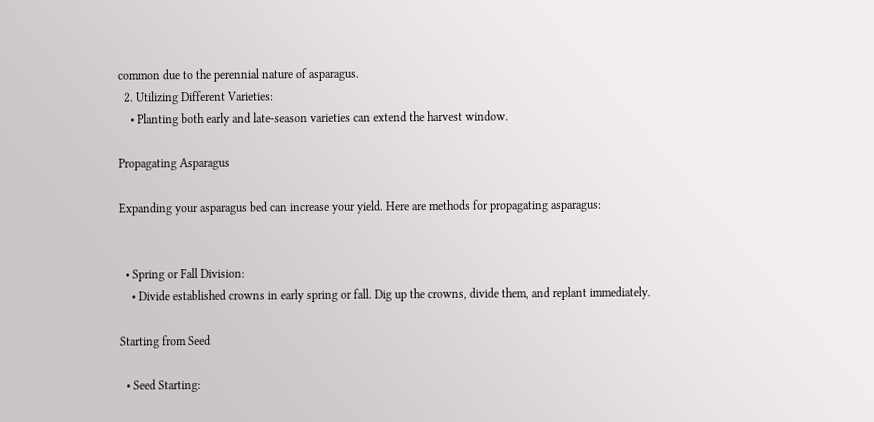common due to the perennial nature of asparagus.
  2. Utilizing Different Varieties:
    • Planting both early and late-season varieties can extend the harvest window.

Propagating Asparagus

Expanding your asparagus bed can increase your yield. Here are methods for propagating asparagus:


  • Spring or Fall Division:
    • Divide established crowns in early spring or fall. Dig up the crowns, divide them, and replant immediately.

Starting from Seed

  • Seed Starting: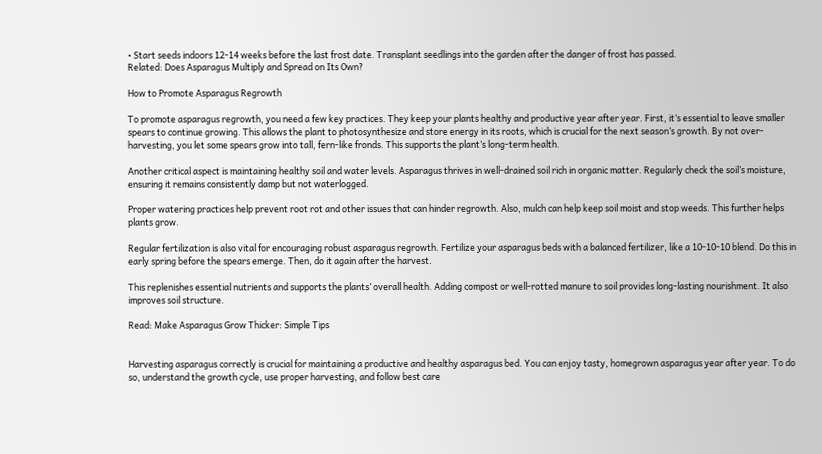• Start seeds indoors 12-14 weeks before the last frost date. Transplant seedlings into the garden after the danger of frost has passed.
Related: Does Asparagus Multiply and Spread on Its Own?

How to Promote Asparagus Regrowth

To promote asparagus regrowth, you need a few key practices. They keep your plants healthy and productive year after year. First, it’s essential to leave smaller spears to continue growing. This allows the plant to photosynthesize and store energy in its roots, which is crucial for the next season’s growth. By not over-harvesting, you let some spears grow into tall, fern-like fronds. This supports the plant’s long-term health.

Another critical aspect is maintaining healthy soil and water levels. Asparagus thrives in well-drained soil rich in organic matter. Regularly check the soil’s moisture, ensuring it remains consistently damp but not waterlogged.

Proper watering practices help prevent root rot and other issues that can hinder regrowth. Also, mulch can help keep soil moist and stop weeds. This further helps plants grow.

Regular fertilization is also vital for encouraging robust asparagus regrowth. Fertilize your asparagus beds with a balanced fertilizer, like a 10-10-10 blend. Do this in early spring before the spears emerge. Then, do it again after the harvest.

This replenishes essential nutrients and supports the plants’ overall health. Adding compost or well-rotted manure to soil provides long-lasting nourishment. It also improves soil structure.

Read: Make Asparagus Grow Thicker: Simple Tips


Harvesting asparagus correctly is crucial for maintaining a productive and healthy asparagus bed. You can enjoy tasty, homegrown asparagus year after year. To do so, understand the growth cycle, use proper harvesting, and follow best care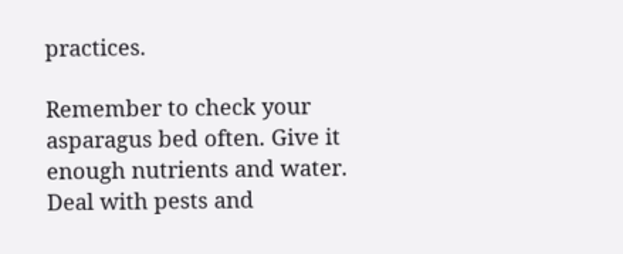practices.

Remember to check your asparagus bed often. Give it enough nutrients and water. Deal with pests and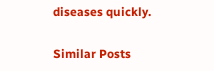diseases quickly.

Similar Posts